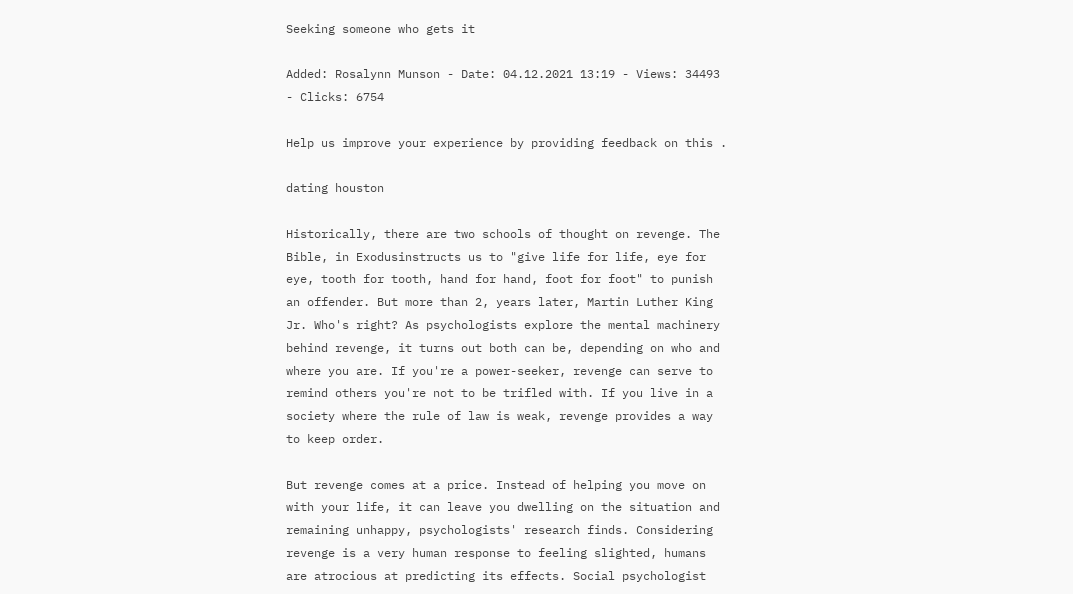Seeking someone who gets it

Added: Rosalynn Munson - Date: 04.12.2021 13:19 - Views: 34493 - Clicks: 6754

Help us improve your experience by providing feedback on this .

dating houston

Historically, there are two schools of thought on revenge. The Bible, in Exodusinstructs us to "give life for life, eye for eye, tooth for tooth, hand for hand, foot for foot" to punish an offender. But more than 2, years later, Martin Luther King Jr. Who's right? As psychologists explore the mental machinery behind revenge, it turns out both can be, depending on who and where you are. If you're a power-seeker, revenge can serve to remind others you're not to be trifled with. If you live in a society where the rule of law is weak, revenge provides a way to keep order.

But revenge comes at a price. Instead of helping you move on with your life, it can leave you dwelling on the situation and remaining unhappy, psychologists' research finds. Considering revenge is a very human response to feeling slighted, humans are atrocious at predicting its effects. Social psychologist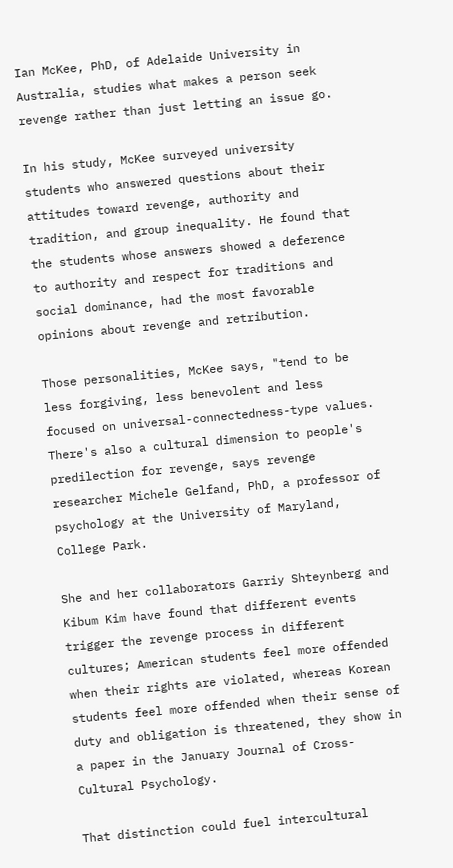Ian McKee, PhD, of Adelaide University in Australia, studies what makes a person seek revenge rather than just letting an issue go.

In his study, McKee surveyed university students who answered questions about their attitudes toward revenge, authority and tradition, and group inequality. He found that the students whose answers showed a deference to authority and respect for traditions and social dominance, had the most favorable opinions about revenge and retribution.

Those personalities, McKee says, "tend to be less forgiving, less benevolent and less focused on universal-connectedness-type values. There's also a cultural dimension to people's predilection for revenge, says revenge researcher Michele Gelfand, PhD, a professor of psychology at the University of Maryland, College Park.

She and her collaborators Garriy Shteynberg and Kibum Kim have found that different events trigger the revenge process in different cultures; American students feel more offended when their rights are violated, whereas Korean students feel more offended when their sense of duty and obligation is threatened, they show in a paper in the January Journal of Cross-Cultural Psychology.

That distinction could fuel intercultural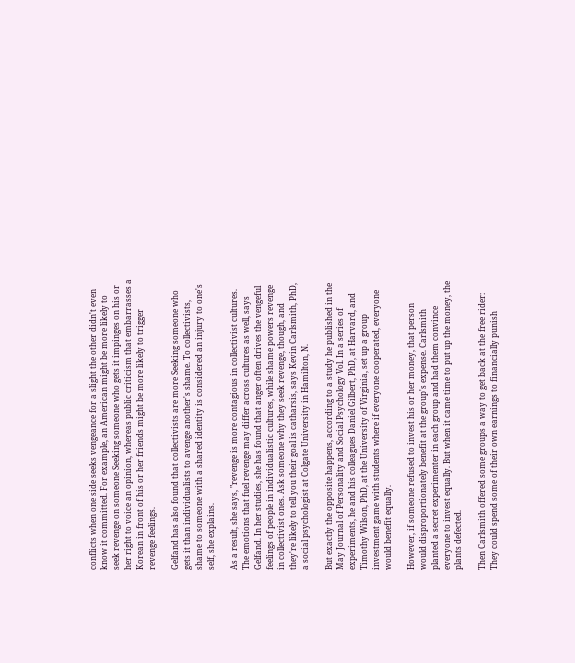conflicts when one side seeks vengeance for a slight the other didn't even know it committed. For example, an American might be more likely to seek revenge on someone Seeking someone who gets it impinges on his or her right to voice an opinion, whereas public criticism that embarrasses a Korean in front of his or her friends might be more likely to trigger revenge feelings.

Gelfand has also found that collectivists are more Seeking someone who gets it than individualists to avenge another's shame. To collectivists, shame to someone with a shared identity is considered an injury to one's self, she explains.

As a result, she says, "revenge is more contagious in collectivist cultures. The emotions that fuel revenge may differ across cultures as well, says Gelfand. In her studies, she has found that anger often drives the vengeful feelings of people in individualistic cultures, while shame powers revenge in collectivist ones. Ask someone why they seek revenge, though, and they're likely to tell you their goal is catharsis, says Kevin Carlsmith, PhD, a social psychologist at Colgate University in Hamilton, N.

But exactly the opposite happens, according to a study he published in the May Journal of Personality and Social Psychology Vol. In a series of experiments, he and his colleagues Daniel Gilbert, PhD, at Harvard, and Timothy Wilson, PhD, at the University of Virginia, set up a group investment game with students where if everyone cooperated, everyone would benefit equally.

However, if someone refused to invest his or her money, that person would disproportionately benefit at the group's expense. Carlsmith planted a secret experimenter in each group and had them convince everyone to invest equally. But when it came time to put up the money, the plants defected.

Then Carlsmith offered some groups a way to get back at the free rider: They could spend some of their own earnings to financially punish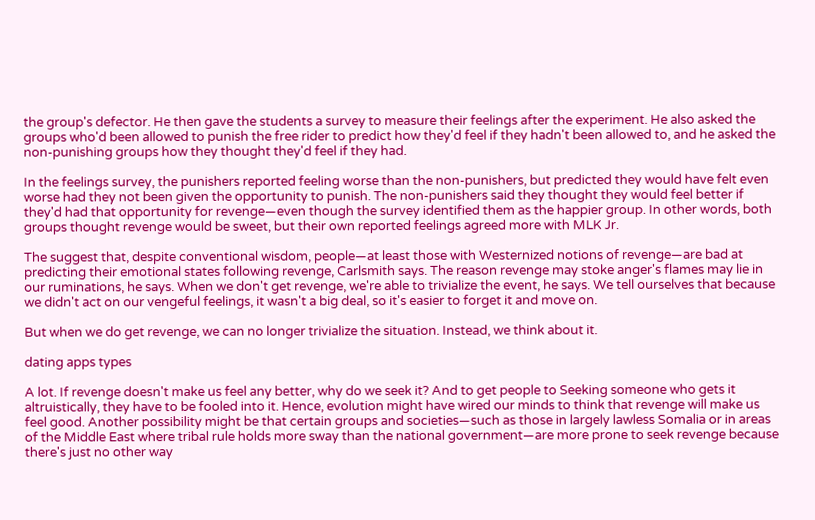the group's defector. He then gave the students a survey to measure their feelings after the experiment. He also asked the groups who'd been allowed to punish the free rider to predict how they'd feel if they hadn't been allowed to, and he asked the non-punishing groups how they thought they'd feel if they had.

In the feelings survey, the punishers reported feeling worse than the non-punishers, but predicted they would have felt even worse had they not been given the opportunity to punish. The non-punishers said they thought they would feel better if they'd had that opportunity for revenge—even though the survey identified them as the happier group. In other words, both groups thought revenge would be sweet, but their own reported feelings agreed more with MLK Jr.

The suggest that, despite conventional wisdom, people—at least those with Westernized notions of revenge—are bad at predicting their emotional states following revenge, Carlsmith says. The reason revenge may stoke anger's flames may lie in our ruminations, he says. When we don't get revenge, we're able to trivialize the event, he says. We tell ourselves that because we didn't act on our vengeful feelings, it wasn't a big deal, so it's easier to forget it and move on.

But when we do get revenge, we can no longer trivialize the situation. Instead, we think about it.

dating apps types

A lot. If revenge doesn't make us feel any better, why do we seek it? And to get people to Seeking someone who gets it altruistically, they have to be fooled into it. Hence, evolution might have wired our minds to think that revenge will make us feel good. Another possibility might be that certain groups and societies—such as those in largely lawless Somalia or in areas of the Middle East where tribal rule holds more sway than the national government—are more prone to seek revenge because there's just no other way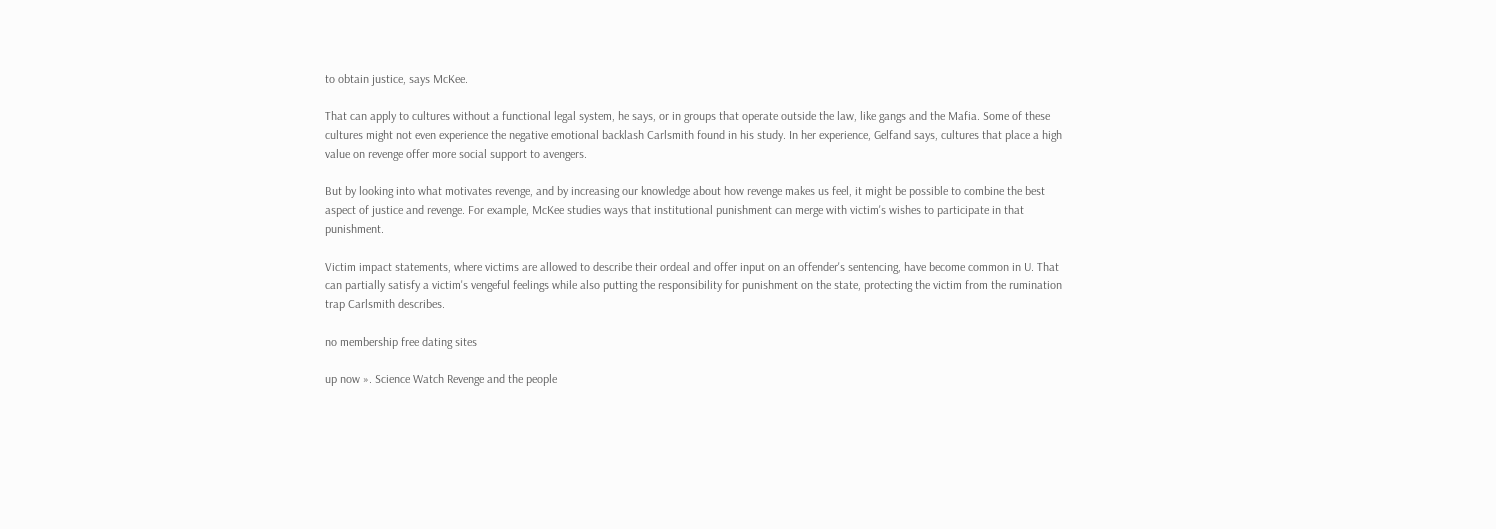to obtain justice, says McKee.

That can apply to cultures without a functional legal system, he says, or in groups that operate outside the law, like gangs and the Mafia. Some of these cultures might not even experience the negative emotional backlash Carlsmith found in his study. In her experience, Gelfand says, cultures that place a high value on revenge offer more social support to avengers.

But by looking into what motivates revenge, and by increasing our knowledge about how revenge makes us feel, it might be possible to combine the best aspect of justice and revenge. For example, McKee studies ways that institutional punishment can merge with victim's wishes to participate in that punishment.

Victim impact statements, where victims are allowed to describe their ordeal and offer input on an offender's sentencing, have become common in U. That can partially satisfy a victim's vengeful feelings while also putting the responsibility for punishment on the state, protecting the victim from the rumination trap Carlsmith describes.

no membership free dating sites

up now ». Science Watch Revenge and the people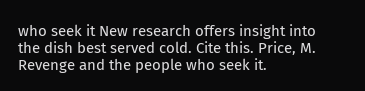who seek it New research offers insight into the dish best served cold. Cite this. Price, M. Revenge and the people who seek it.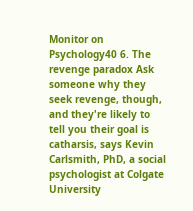Monitor on Psychology40 6. The revenge paradox Ask someone why they seek revenge, though, and they're likely to tell you their goal is catharsis, says Kevin Carlsmith, PhD, a social psychologist at Colgate University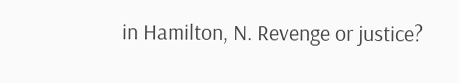in Hamilton, N. Revenge or justice?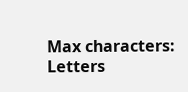Max characters: Letters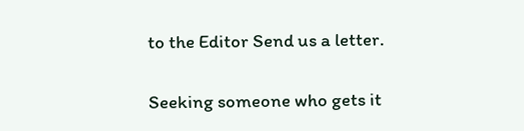to the Editor Send us a letter.

Seeking someone who gets it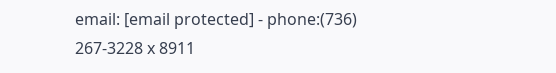email: [email protected] - phone:(736) 267-3228 x 8911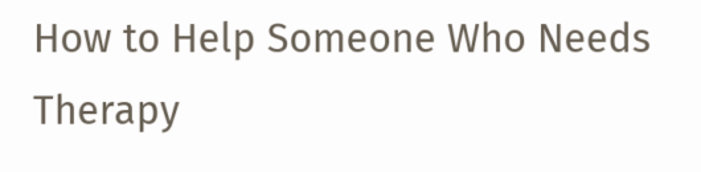How to Help Someone Who Needs Therapy